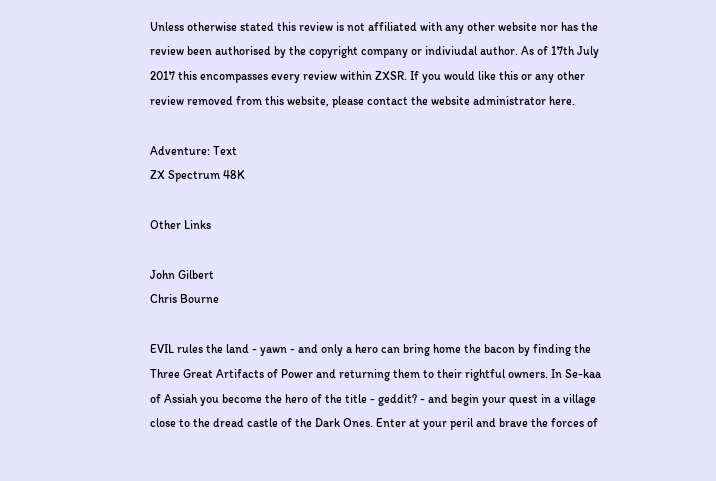Unless otherwise stated this review is not affiliated with any other website nor has the review been authorised by the copyright company or indiviudal author. As of 17th July 2017 this encompasses every review within ZXSR. If you would like this or any other review removed from this website, please contact the website administrator here.

Adventure: Text
ZX Spectrum 48K

Other Links

John Gilbert
Chris Bourne

EVIL rules the land - yawn - and only a hero can bring home the bacon by finding the Three Great Artifacts of Power and returning them to their rightful owners. In Se-kaa of Assiah you become the hero of the title - geddit? - and begin your quest in a village close to the dread castle of the Dark Ones. Enter at your peril and brave the forces of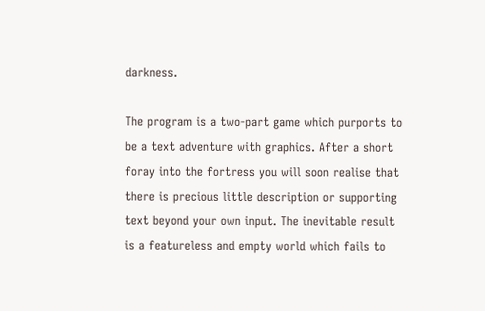darkness.

The program is a two-part game which purports to be a text adventure with graphics. After a short foray into the fortress you will soon realise that there is precious little description or supporting text beyond your own input. The inevitable result is a featureless and empty world which fails to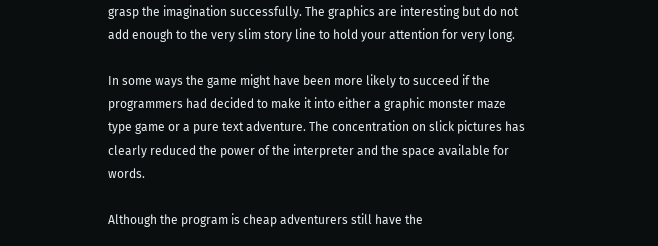grasp the imagination successfully. The graphics are interesting but do not add enough to the very slim story line to hold your attention for very long.

In some ways the game might have been more likely to succeed if the programmers had decided to make it into either a graphic monster maze type game or a pure text adventure. The concentration on slick pictures has clearly reduced the power of the interpreter and the space available for words.

Although the program is cheap adventurers still have the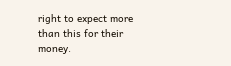right to expect more than this for their money.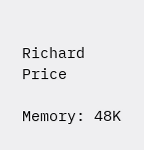Richard Price

Memory: 48K